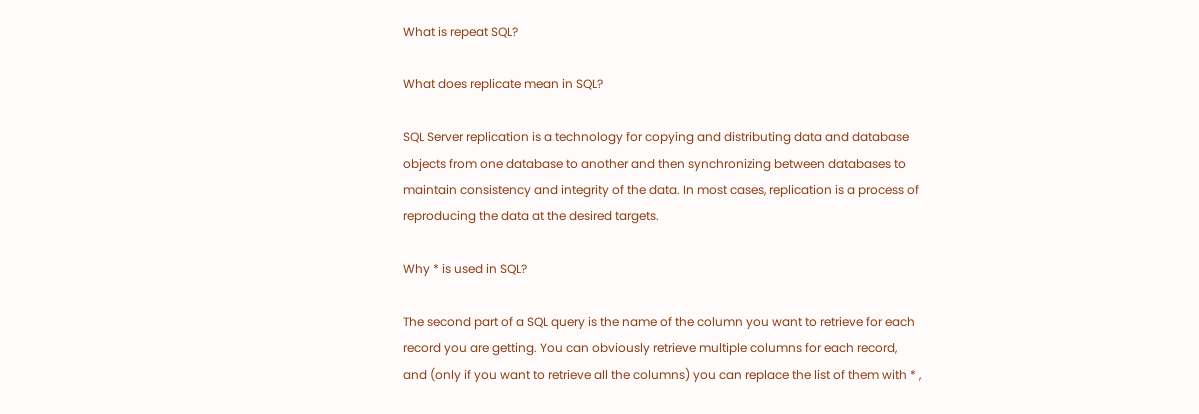What is repeat SQL?

What does replicate mean in SQL?

SQL Server replication is a technology for copying and distributing data and database objects from one database to another and then synchronizing between databases to maintain consistency and integrity of the data. In most cases, replication is a process of reproducing the data at the desired targets.

Why * is used in SQL?

The second part of a SQL query is the name of the column you want to retrieve for each record you are getting. You can obviously retrieve multiple columns for each record, and (only if you want to retrieve all the columns) you can replace the list of them with * ,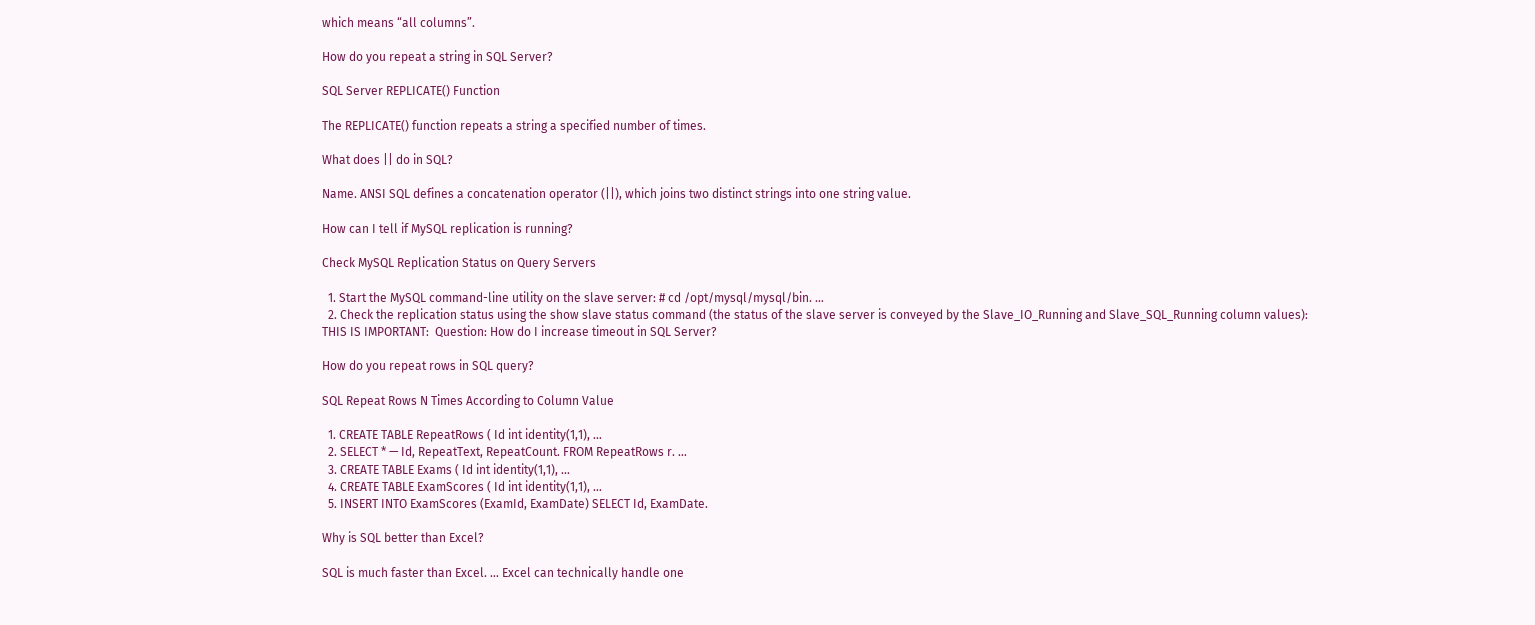which means “all columns”.

How do you repeat a string in SQL Server?

SQL Server REPLICATE() Function

The REPLICATE() function repeats a string a specified number of times.

What does || do in SQL?

Name. ANSI SQL defines a concatenation operator (||), which joins two distinct strings into one string value.

How can I tell if MySQL replication is running?

Check MySQL Replication Status on Query Servers

  1. Start the MySQL command-line utility on the slave server: # cd /opt/mysql/mysql/bin. …
  2. Check the replication status using the show slave status command (the status of the slave server is conveyed by the Slave_IO_Running and Slave_SQL_Running column values):
THIS IS IMPORTANT:  Question: How do I increase timeout in SQL Server?

How do you repeat rows in SQL query?

SQL Repeat Rows N Times According to Column Value

  1. CREATE TABLE RepeatRows ( Id int identity(1,1), …
  2. SELECT * — Id, RepeatText, RepeatCount. FROM RepeatRows r. …
  3. CREATE TABLE Exams ( Id int identity(1,1), …
  4. CREATE TABLE ExamScores ( Id int identity(1,1), …
  5. INSERT INTO ExamScores (ExamId, ExamDate) SELECT Id, ExamDate.

Why is SQL better than Excel?

SQL is much faster than Excel. … Excel can technically handle one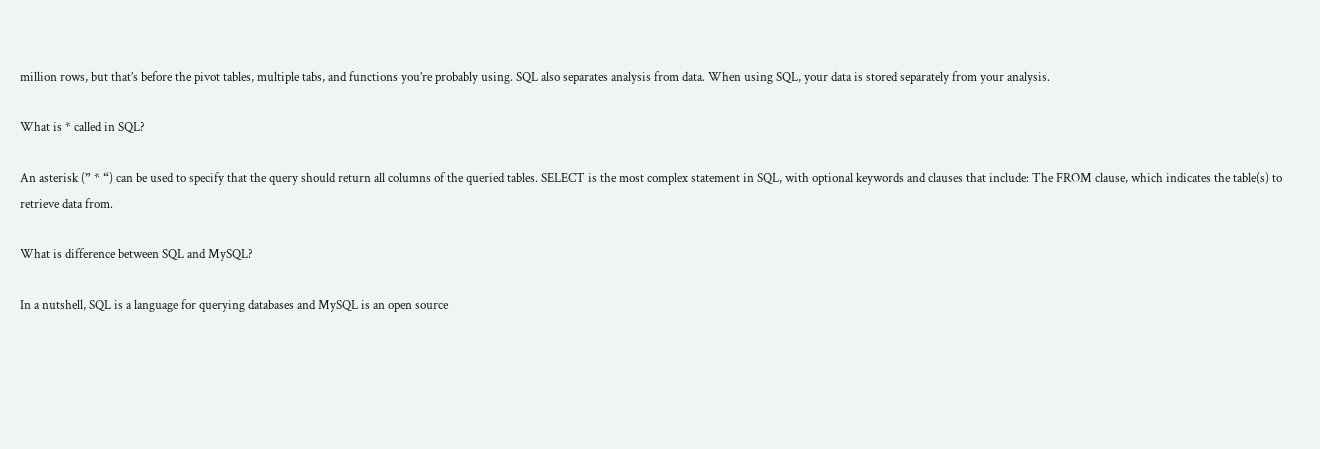million rows, but that’s before the pivot tables, multiple tabs, and functions you’re probably using. SQL also separates analysis from data. When using SQL, your data is stored separately from your analysis.

What is * called in SQL?

An asterisk (” * “) can be used to specify that the query should return all columns of the queried tables. SELECT is the most complex statement in SQL, with optional keywords and clauses that include: The FROM clause, which indicates the table(s) to retrieve data from.

What is difference between SQL and MySQL?

In a nutshell, SQL is a language for querying databases and MySQL is an open source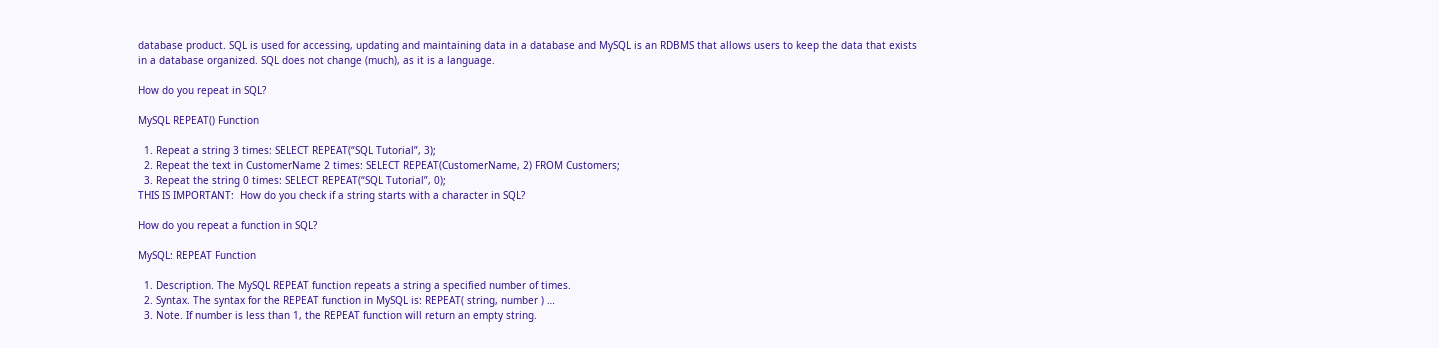database product. SQL is used for accessing, updating and maintaining data in a database and MySQL is an RDBMS that allows users to keep the data that exists in a database organized. SQL does not change (much), as it is a language.

How do you repeat in SQL?

MySQL REPEAT() Function

  1. Repeat a string 3 times: SELECT REPEAT(“SQL Tutorial”, 3);
  2. Repeat the text in CustomerName 2 times: SELECT REPEAT(CustomerName, 2) FROM Customers;
  3. Repeat the string 0 times: SELECT REPEAT(“SQL Tutorial”, 0);
THIS IS IMPORTANT:  How do you check if a string starts with a character in SQL?

How do you repeat a function in SQL?

MySQL: REPEAT Function

  1. Description. The MySQL REPEAT function repeats a string a specified number of times.
  2. Syntax. The syntax for the REPEAT function in MySQL is: REPEAT( string, number ) …
  3. Note. If number is less than 1, the REPEAT function will return an empty string.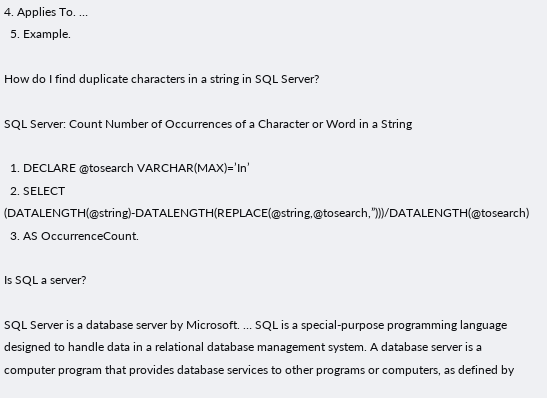4. Applies To. …
  5. Example.

How do I find duplicate characters in a string in SQL Server?

SQL Server: Count Number of Occurrences of a Character or Word in a String

  1. DECLARE @tosearch VARCHAR(MAX)=’In’
  2. SELECT (DATALENGTH(@string)-DATALENGTH(REPLACE(@string,@tosearch,”)))/DATALENGTH(@tosearch)
  3. AS OccurrenceCount.

Is SQL a server?

SQL Server is a database server by Microsoft. … SQL is a special-purpose programming language designed to handle data in a relational database management system. A database server is a computer program that provides database services to other programs or computers, as defined by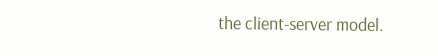the client-server model.